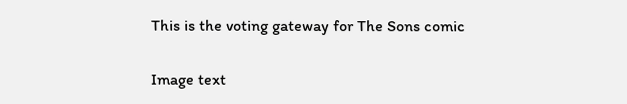This is the voting gateway for The Sons comic

Image text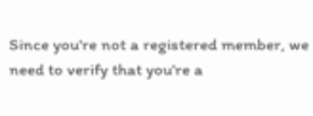Since you're not a registered member, we need to verify that you're a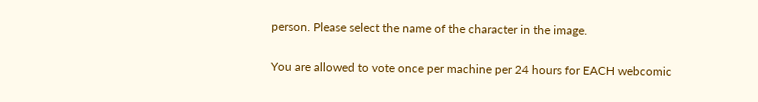person. Please select the name of the character in the image.

You are allowed to vote once per machine per 24 hours for EACH webcomic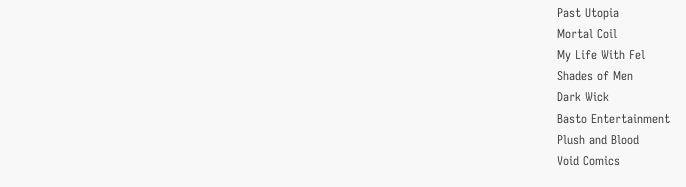Past Utopia
Mortal Coil
My Life With Fel
Shades of Men
Dark Wick
Basto Entertainment
Plush and Blood
Void Comics